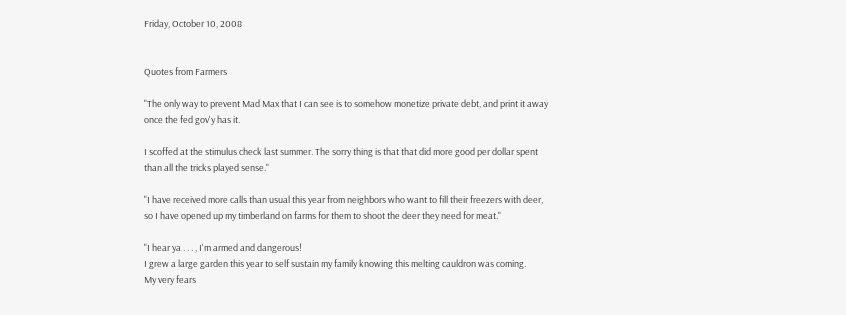Friday, October 10, 2008


Quotes from Farmers

"The only way to prevent Mad Max that I can see is to somehow monetize private debt, and print it away once the fed gov'y has it.

I scoffed at the stimulus check last summer. The sorry thing is that that did more good per dollar spent than all the tricks played sense."

"I have received more calls than usual this year from neighbors who want to fill their freezers with deer, so I have opened up my timberland on farms for them to shoot the deer they need for meat."

"I hear ya . . . , I'm armed and dangerous!
I grew a large garden this year to self sustain my family knowing this melting cauldron was coming.
My very fears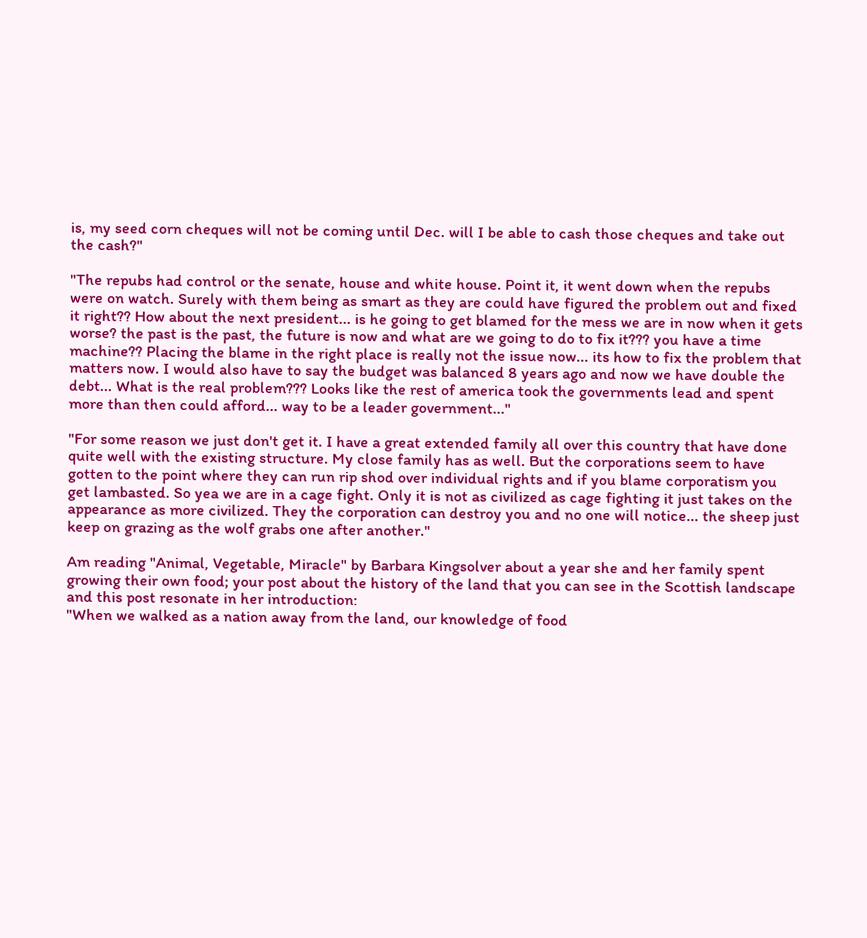is, my seed corn cheques will not be coming until Dec. will I be able to cash those cheques and take out the cash?"

"The repubs had control or the senate, house and white house. Point it, it went down when the repubs were on watch. Surely with them being as smart as they are could have figured the problem out and fixed it right?? How about the next president... is he going to get blamed for the mess we are in now when it gets worse? the past is the past, the future is now and what are we going to do to fix it??? you have a time machine?? Placing the blame in the right place is really not the issue now... its how to fix the problem that matters now. I would also have to say the budget was balanced 8 years ago and now we have double the debt... What is the real problem??? Looks like the rest of america took the governments lead and spent more than then could afford... way to be a leader government..."

"For some reason we just don't get it. I have a great extended family all over this country that have done quite well with the existing structure. My close family has as well. But the corporations seem to have gotten to the point where they can run rip shod over individual rights and if you blame corporatism you get lambasted. So yea we are in a cage fight. Only it is not as civilized as cage fighting it just takes on the appearance as more civilized. They the corporation can destroy you and no one will notice... the sheep just keep on grazing as the wolf grabs one after another."

Am reading "Animal, Vegetable, Miracle" by Barbara Kingsolver about a year she and her family spent growing their own food; your post about the history of the land that you can see in the Scottish landscape and this post resonate in her introduction:
"When we walked as a nation away from the land, our knowledge of food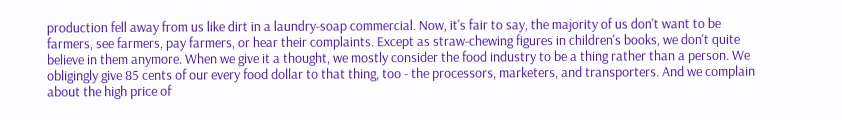production fell away from us like dirt in a laundry-soap commercial. Now, it's fair to say, the majority of us don't want to be farmers, see farmers, pay farmers, or hear their complaints. Except as straw-chewing figures in children's books, we don't quite believe in them anymore. When we give it a thought, we mostly consider the food industry to be a thing rather than a person. We obligingly give 85 cents of our every food dollar to that thing, too - the processors, marketers, and transporters. And we complain about the high price of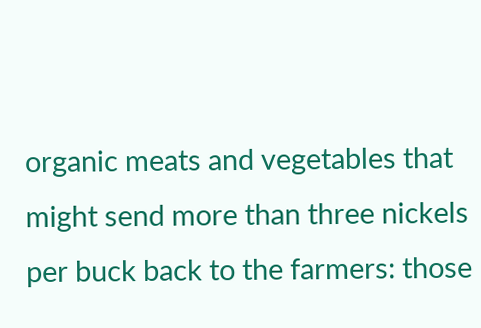organic meats and vegetables that might send more than three nickels per buck back to the farmers: those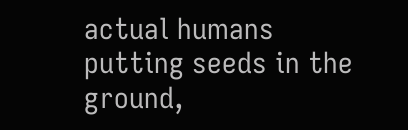actual humans putting seeds in the ground,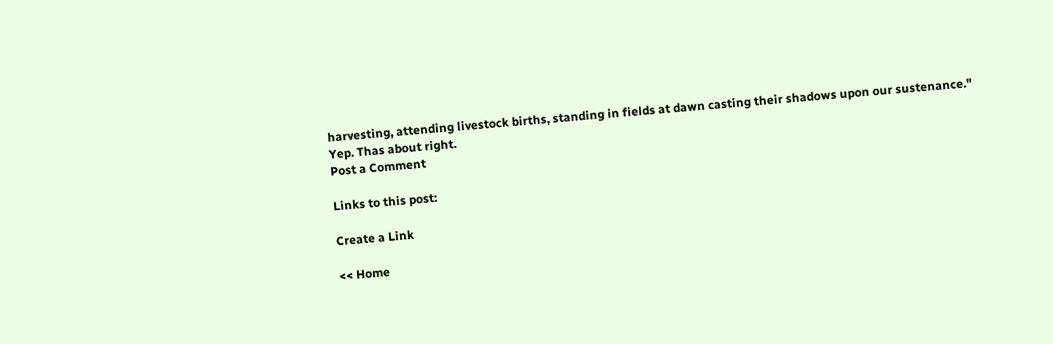harvesting, attending livestock births, standing in fields at dawn casting their shadows upon our sustenance."
Yep. Thas about right.
Post a Comment

Links to this post:

Create a Link

<< Home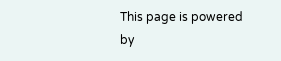This page is powered by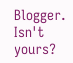Blogger. Isn't yours?